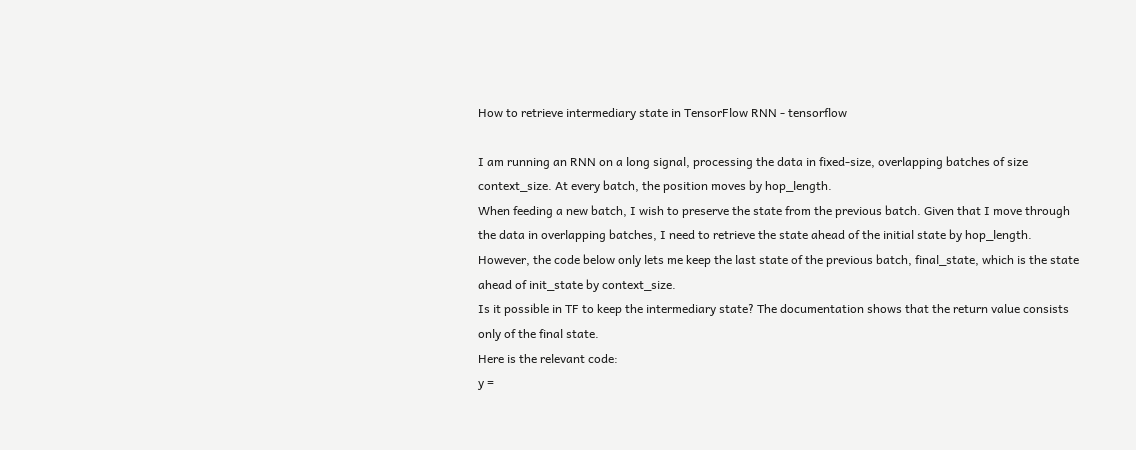How to retrieve intermediary state in TensorFlow RNN - tensorflow

I am running an RNN on a long signal, processing the data in fixed-size, overlapping batches of size context_size. At every batch, the position moves by hop_length.
When feeding a new batch, I wish to preserve the state from the previous batch. Given that I move through the data in overlapping batches, I need to retrieve the state ahead of the initial state by hop_length. However, the code below only lets me keep the last state of the previous batch, final_state, which is the state ahead of init_state by context_size.
Is it possible in TF to keep the intermediary state? The documentation shows that the return value consists only of the final state.
Here is the relevant code:
y =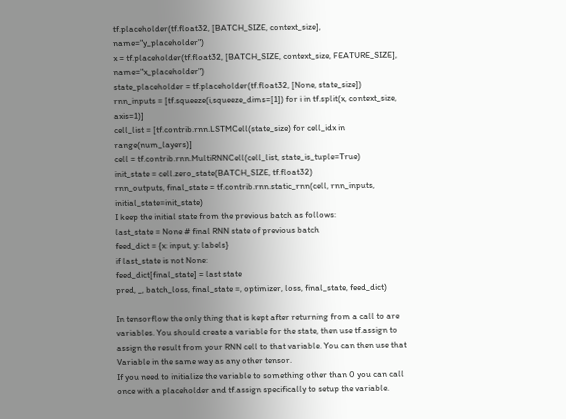tf.placeholder(tf.float32, [BATCH_SIZE, context_size], name="y_placeholder")
x = tf.placeholder(tf.float32, [BATCH_SIZE, context_size, FEATURE_SIZE], name="x_placeholder")
state_placeholder = tf.placeholder(tf.float32, [None, state_size])
rnn_inputs = [tf.squeeze(i,squeeze_dims=[1]) for i in tf.split(x, context_size, axis=1)]
cell_list = [tf.contrib.rnn.LSTMCell(state_size) for cell_idx in range(num_layers)]
cell = tf.contrib.rnn.MultiRNNCell(cell_list, state_is_tuple=True)
init_state = cell.zero_state(BATCH_SIZE, tf.float32)
rnn_outputs, final_state = tf.contrib.rnn.static_rnn(cell, rnn_inputs, initial_state=init_state)
I keep the initial state from the previous batch as follows:
last_state = None # final RNN state of previous batch
feed_dict = {x: input, y: labels}
if last_state is not None:
feed_dict[final_state] = last state
pred, _, batch_loss, final_state =, optimizer, loss, final_state, feed_dict)

In tensorflow the only thing that is kept after returning from a call to are variables. You should create a variable for the state, then use tf.assign to assign the result from your RNN cell to that variable. You can then use that Variable in the same way as any other tensor.
If you need to initialize the variable to something other than 0 you can call once with a placeholder and tf.assign specifically to setup the variable.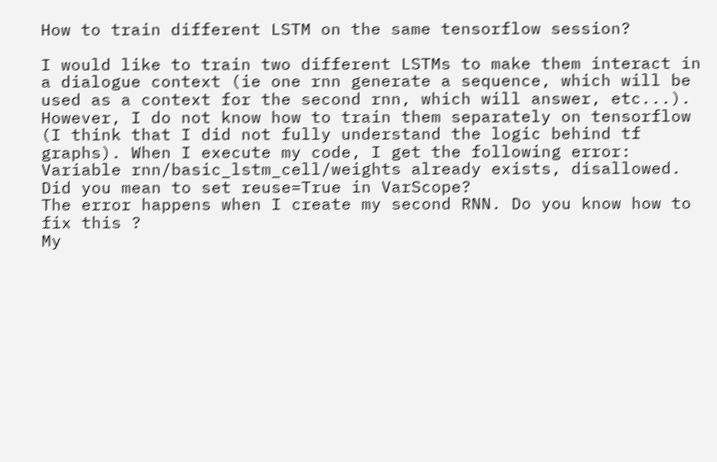How to train different LSTM on the same tensorflow session?

I would like to train two different LSTMs to make them interact in a dialogue context (ie one rnn generate a sequence, which will be used as a context for the second rnn, which will answer, etc...). However, I do not know how to train them separately on tensorflow (I think that I did not fully understand the logic behind tf graphs). When I execute my code, I get the following error:
Variable rnn/basic_lstm_cell/weights already exists, disallowed. Did you mean to set reuse=True in VarScope?
The error happens when I create my second RNN. Do you know how to fix this ?
My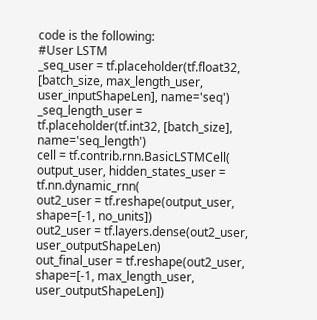code is the following:
#User LSTM
_seq_user = tf.placeholder(tf.float32, [batch_size, max_length_user, user_inputShapeLen], name='seq')
_seq_length_user = tf.placeholder(tf.int32, [batch_size], name='seq_length')
cell = tf.contrib.rnn.BasicLSTMCell(
output_user, hidden_states_user = tf.nn.dynamic_rnn(
out2_user = tf.reshape(output_user, shape=[-1, no_units])
out2_user = tf.layers.dense(out2_user, user_outputShapeLen)
out_final_user = tf.reshape(out2_user, shape=[-1, max_length_user, user_outputShapeLen])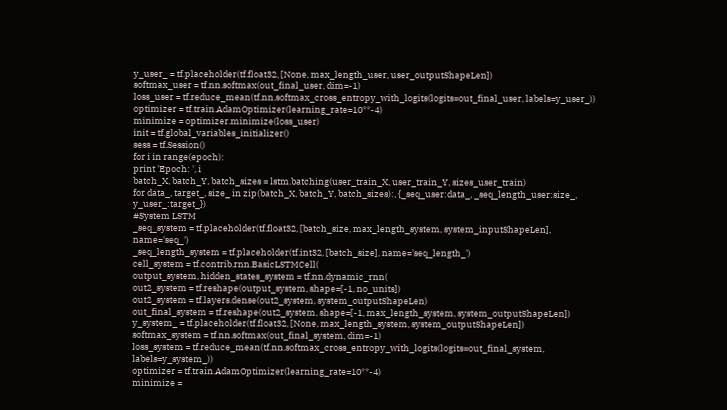y_user_ = tf.placeholder(tf.float32, [None, max_length_user, user_outputShapeLen])
softmax_user = tf.nn.softmax(out_final_user, dim=-1)
loss_user = tf.reduce_mean(tf.nn.softmax_cross_entropy_with_logits(logits=out_final_user, labels=y_user_))
optimizer = tf.train.AdamOptimizer(learning_rate=10**-4)
minimize = optimizer.minimize(loss_user)
init = tf.global_variables_initializer()
sess = tf.Session()
for i in range(epoch):
print 'Epoch: ', i
batch_X, batch_Y, batch_sizes = lstm.batching(user_train_X, user_train_Y, sizes_user_train)
for data_, target_, size_ in zip(batch_X, batch_Y, batch_sizes):, {_seq_user:data_, _seq_length_user:size_, y_user_:target_})
#System LSTM
_seq_system = tf.placeholder(tf.float32, [batch_size, max_length_system, system_inputShapeLen], name='seq_')
_seq_length_system = tf.placeholder(tf.int32, [batch_size], name='seq_length_')
cell_system = tf.contrib.rnn.BasicLSTMCell(
output_system, hidden_states_system = tf.nn.dynamic_rnn(
out2_system = tf.reshape(output_system, shape=[-1, no_units])
out2_system = tf.layers.dense(out2_system, system_outputShapeLen)
out_final_system = tf.reshape(out2_system, shape=[-1, max_length_system, system_outputShapeLen])
y_system_ = tf.placeholder(tf.float32, [None, max_length_system, system_outputShapeLen])
softmax_system = tf.nn.softmax(out_final_system, dim=-1)
loss_system = tf.reduce_mean(tf.nn.softmax_cross_entropy_with_logits(logits=out_final_system, labels=y_system_))
optimizer = tf.train.AdamOptimizer(learning_rate=10**-4)
minimize =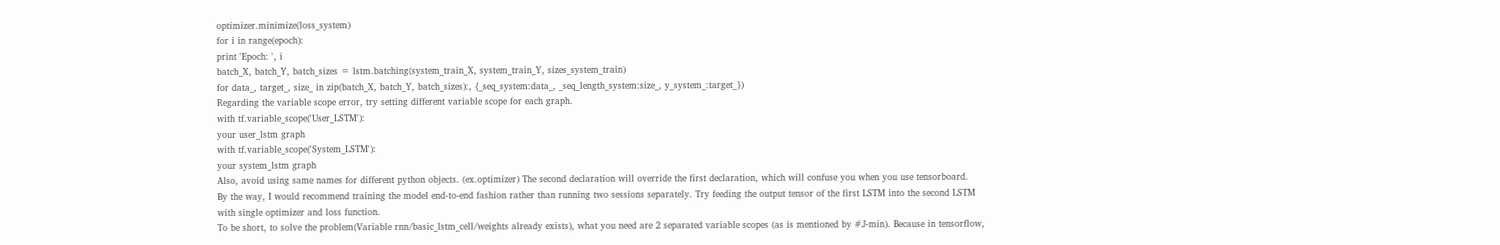optimizer.minimize(loss_system)
for i in range(epoch):
print 'Epoch: ', i
batch_X, batch_Y, batch_sizes = lstm.batching(system_train_X, system_train_Y, sizes_system_train)
for data_, target_, size_ in zip(batch_X, batch_Y, batch_sizes):, {_seq_system:data_, _seq_length_system:size_, y_system_:target_})
Regarding the variable scope error, try setting different variable scope for each graph.
with tf.variable_scope('User_LSTM'):
your user_lstm graph
with tf.variable_scope('System_LSTM'):
your system_lstm graph
Also, avoid using same names for different python objects. (ex.optimizer) The second declaration will override the first declaration, which will confuse you when you use tensorboard.
By the way, I would recommend training the model end-to-end fashion rather than running two sessions separately. Try feeding the output tensor of the first LSTM into the second LSTM with single optimizer and loss function.
To be short, to solve the problem(Variable rnn/basic_lstm_cell/weights already exists), what you need are 2 separated variable scopes (as is mentioned by #J-min). Because in tensorflow,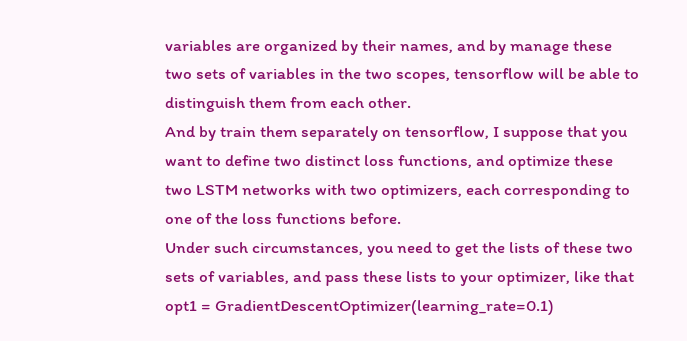variables are organized by their names, and by manage these two sets of variables in the two scopes, tensorflow will be able to distinguish them from each other.
And by train them separately on tensorflow, I suppose that you want to define two distinct loss functions, and optimize these two LSTM networks with two optimizers, each corresponding to one of the loss functions before.
Under such circumstances, you need to get the lists of these two sets of variables, and pass these lists to your optimizer, like that
opt1 = GradientDescentOptimizer(learning_rate=0.1)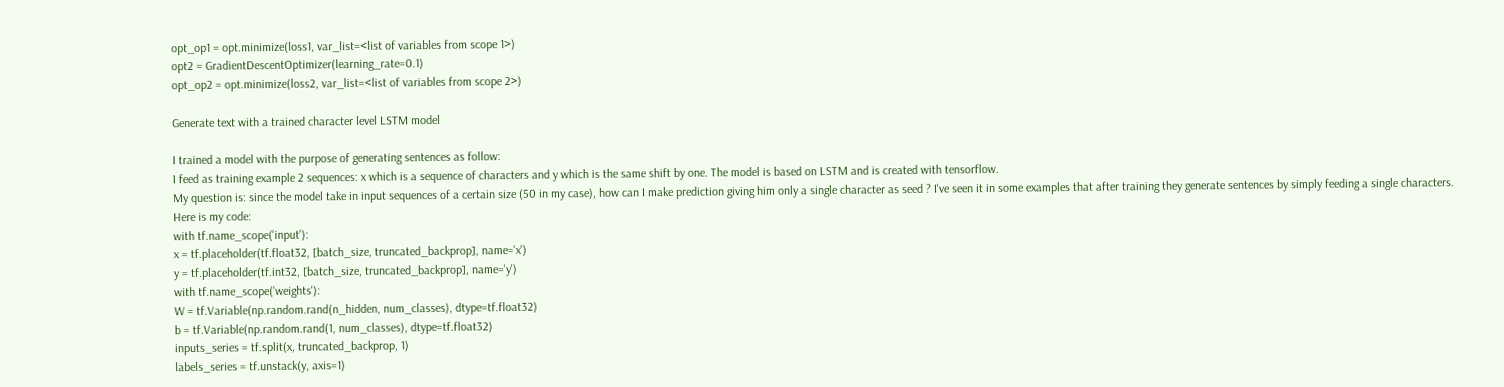opt_op1 = opt.minimize(loss1, var_list=<list of variables from scope 1>)
opt2 = GradientDescentOptimizer(learning_rate=0.1)
opt_op2 = opt.minimize(loss2, var_list=<list of variables from scope 2>)

Generate text with a trained character level LSTM model

I trained a model with the purpose of generating sentences as follow:
I feed as training example 2 sequences: x which is a sequence of characters and y which is the same shift by one. The model is based on LSTM and is created with tensorflow.
My question is: since the model take in input sequences of a certain size (50 in my case), how can I make prediction giving him only a single character as seed ? I've seen it in some examples that after training they generate sentences by simply feeding a single characters.
Here is my code:
with tf.name_scope('input'):
x = tf.placeholder(tf.float32, [batch_size, truncated_backprop], name='x')
y = tf.placeholder(tf.int32, [batch_size, truncated_backprop], name='y')
with tf.name_scope('weights'):
W = tf.Variable(np.random.rand(n_hidden, num_classes), dtype=tf.float32)
b = tf.Variable(np.random.rand(1, num_classes), dtype=tf.float32)
inputs_series = tf.split(x, truncated_backprop, 1)
labels_series = tf.unstack(y, axis=1)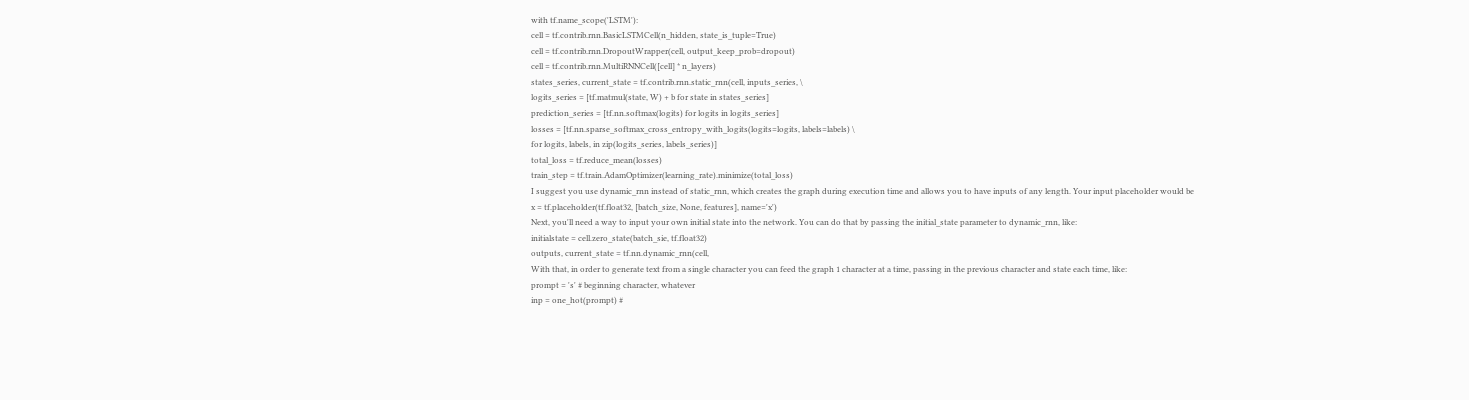with tf.name_scope('LSTM'):
cell = tf.contrib.rnn.BasicLSTMCell(n_hidden, state_is_tuple=True)
cell = tf.contrib.rnn.DropoutWrapper(cell, output_keep_prob=dropout)
cell = tf.contrib.rnn.MultiRNNCell([cell] * n_layers)
states_series, current_state = tf.contrib.rnn.static_rnn(cell, inputs_series, \
logits_series = [tf.matmul(state, W) + b for state in states_series]
prediction_series = [tf.nn.softmax(logits) for logits in logits_series]
losses = [tf.nn.sparse_softmax_cross_entropy_with_logits(logits=logits, labels=labels) \
for logits, labels, in zip(logits_series, labels_series)]
total_loss = tf.reduce_mean(losses)
train_step = tf.train.AdamOptimizer(learning_rate).minimize(total_loss)
I suggest you use dynamic_rnn instead of static_rnn, which creates the graph during execution time and allows you to have inputs of any length. Your input placeholder would be
x = tf.placeholder(tf.float32, [batch_size, None, features], name='x')
Next, you'll need a way to input your own initial state into the network. You can do that by passing the initial_state parameter to dynamic_rnn, like:
initialstate = cell.zero_state(batch_sie, tf.float32)
outputs, current_state = tf.nn.dynamic_rnn(cell,
With that, in order to generate text from a single character you can feed the graph 1 character at a time, passing in the previous character and state each time, like:
prompt = 's' # beginning character, whatever
inp = one_hot(prompt) #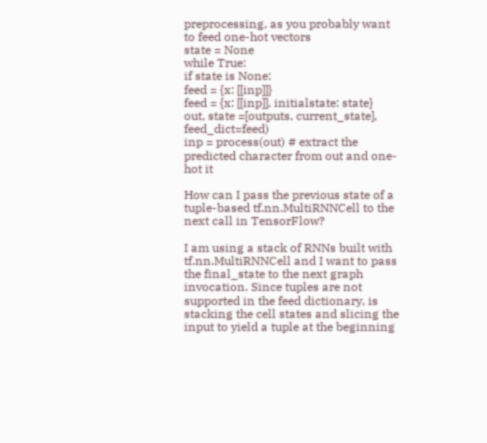preprocessing, as you probably want to feed one-hot vectors
state = None
while True:
if state is None:
feed = {x: [[inp]]}
feed = {x: [[inp]], initialstate: state}
out, state =[outputs, current_state], feed_dict=feed)
inp = process(out) # extract the predicted character from out and one-hot it

How can I pass the previous state of a tuple-based tf.nn.MultiRNNCell to the next call in TensorFlow?

I am using a stack of RNNs built with tf.nn.MultiRNNCell and I want to pass the final_state to the next graph invocation. Since tuples are not supported in the feed dictionary, is stacking the cell states and slicing the input to yield a tuple at the beginning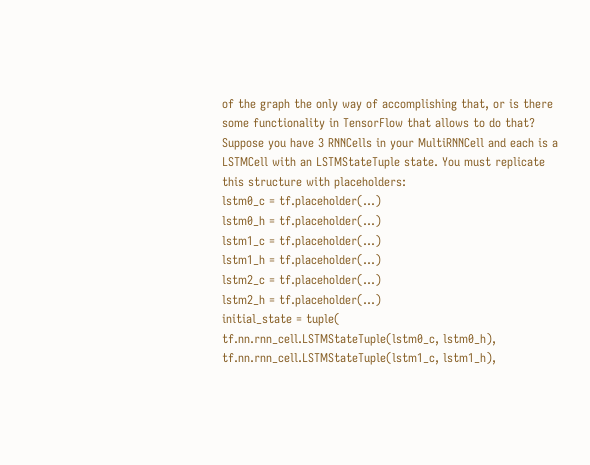of the graph the only way of accomplishing that, or is there some functionality in TensorFlow that allows to do that?
Suppose you have 3 RNNCells in your MultiRNNCell and each is a LSTMCell with an LSTMStateTuple state. You must replicate this structure with placeholders:
lstm0_c = tf.placeholder(...)
lstm0_h = tf.placeholder(...)
lstm1_c = tf.placeholder(...)
lstm1_h = tf.placeholder(...)
lstm2_c = tf.placeholder(...)
lstm2_h = tf.placeholder(...)
initial_state = tuple(
tf.nn.rnn_cell.LSTMStateTuple(lstm0_c, lstm0_h),
tf.nn.rnn_cell.LSTMStateTuple(lstm1_c, lstm1_h),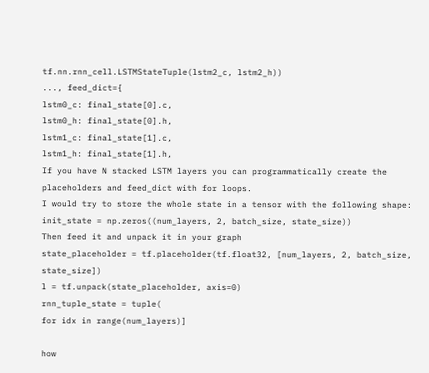tf.nn.rnn_cell.LSTMStateTuple(lstm2_c, lstm2_h))
..., feed_dict={
lstm0_c: final_state[0].c,
lstm0_h: final_state[0].h,
lstm1_c: final_state[1].c,
lstm1_h: final_state[1].h,
If you have N stacked LSTM layers you can programmatically create the placeholders and feed_dict with for loops.
I would try to store the whole state in a tensor with the following shape:
init_state = np.zeros((num_layers, 2, batch_size, state_size))
Then feed it and unpack it in your graph
state_placeholder = tf.placeholder(tf.float32, [num_layers, 2, batch_size, state_size])
l = tf.unpack(state_placeholder, axis=0)
rnn_tuple_state = tuple(
for idx in range(num_layers)]

how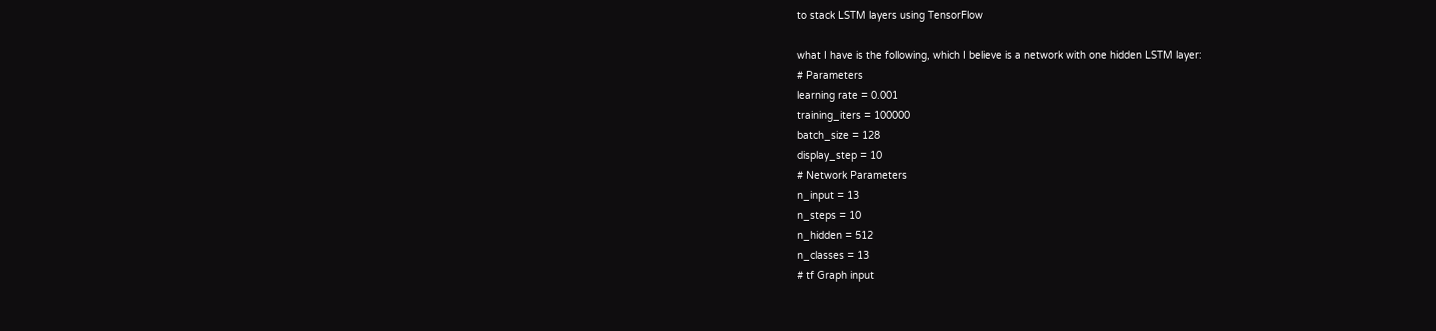to stack LSTM layers using TensorFlow

what I have is the following, which I believe is a network with one hidden LSTM layer:
# Parameters
learning rate = 0.001
training_iters = 100000
batch_size = 128
display_step = 10
# Network Parameters
n_input = 13
n_steps = 10
n_hidden = 512
n_classes = 13
# tf Graph input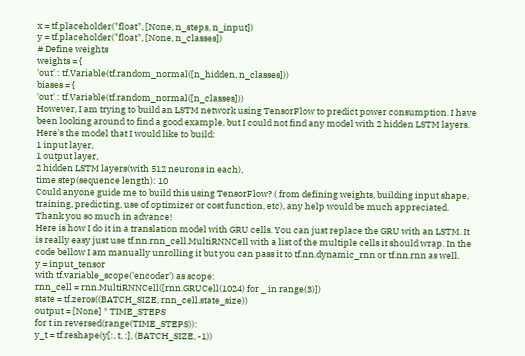x = tf.placeholder("float", [None, n_steps, n_input])
y = tf.placeholder("float", [None, n_classes])
# Define weights
weights = {
'out' : tf.Variable(tf.random_normal([n_hidden, n_classes]))
biases = {
'out' : tf.Variable(tf.random_normal([n_classes]))
However, I am trying to build an LSTM network using TensorFlow to predict power consumption. I have been looking around to find a good example, but I could not find any model with 2 hidden LSTM layers. Here's the model that I would like to build:
1 input layer,
1 output layer,
2 hidden LSTM layers(with 512 neurons in each),
time step(sequence length): 10
Could anyone guide me to build this using TensorFlow? ( from defining weights, building input shape, training, predicting, use of optimizer or cost function, etc), any help would be much appreciated.
Thank you so much in advance!
Here is how I do it in a translation model with GRU cells. You can just replace the GRU with an LSTM. It is really easy just use tf.nn.rnn_cell.MultiRNNCell with a list of the multiple cells it should wrap. In the code bellow I am manually unrolling it but you can pass it to tf.nn.dynamic_rnn or tf.nn.rnn as well.
y = input_tensor
with tf.variable_scope('encoder') as scope:
rnn_cell = rnn.MultiRNNCell([rnn.GRUCell(1024) for _ in range(3)])
state = tf.zeros((BATCH_SIZE, rnn_cell.state_size))
output = [None] * TIME_STEPS
for t in reversed(range(TIME_STEPS)):
y_t = tf.reshape(y[:, t, :], (BATCH_SIZE, -1))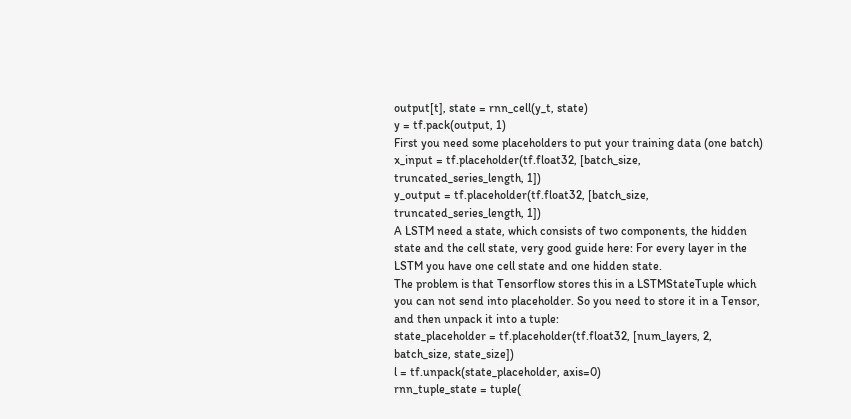output[t], state = rnn_cell(y_t, state)
y = tf.pack(output, 1)
First you need some placeholders to put your training data (one batch)
x_input = tf.placeholder(tf.float32, [batch_size, truncated_series_length, 1])
y_output = tf.placeholder(tf.float32, [batch_size, truncated_series_length, 1])
A LSTM need a state, which consists of two components, the hidden state and the cell state, very good guide here: For every layer in the LSTM you have one cell state and one hidden state.
The problem is that Tensorflow stores this in a LSTMStateTuple which you can not send into placeholder. So you need to store it in a Tensor, and then unpack it into a tuple:
state_placeholder = tf.placeholder(tf.float32, [num_layers, 2, batch_size, state_size])
l = tf.unpack(state_placeholder, axis=0)
rnn_tuple_state = tuple(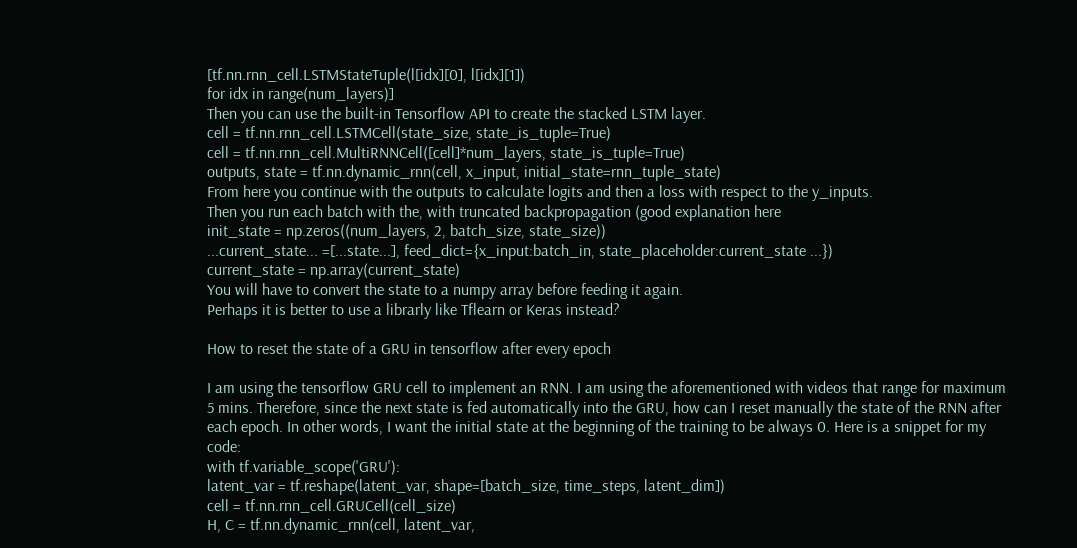[tf.nn.rnn_cell.LSTMStateTuple(l[idx][0], l[idx][1])
for idx in range(num_layers)]
Then you can use the built-in Tensorflow API to create the stacked LSTM layer.
cell = tf.nn.rnn_cell.LSTMCell(state_size, state_is_tuple=True)
cell = tf.nn.rnn_cell.MultiRNNCell([cell]*num_layers, state_is_tuple=True)
outputs, state = tf.nn.dynamic_rnn(cell, x_input, initial_state=rnn_tuple_state)
From here you continue with the outputs to calculate logits and then a loss with respect to the y_inputs.
Then you run each batch with the, with truncated backpropagation (good explanation here
init_state = np.zeros((num_layers, 2, batch_size, state_size))
...current_state... =[...state...], feed_dict={x_input:batch_in, state_placeholder:current_state ...})
current_state = np.array(current_state)
You will have to convert the state to a numpy array before feeding it again.
Perhaps it is better to use a librarly like Tflearn or Keras instead?

How to reset the state of a GRU in tensorflow after every epoch

I am using the tensorflow GRU cell to implement an RNN. I am using the aforementioned with videos that range for maximum 5 mins. Therefore, since the next state is fed automatically into the GRU, how can I reset manually the state of the RNN after each epoch. In other words, I want the initial state at the beginning of the training to be always 0. Here is a snippet for my code:
with tf.variable_scope('GRU'):
latent_var = tf.reshape(latent_var, shape=[batch_size, time_steps, latent_dim])
cell = tf.nn.rnn_cell.GRUCell(cell_size)
H, C = tf.nn.dynamic_rnn(cell, latent_var,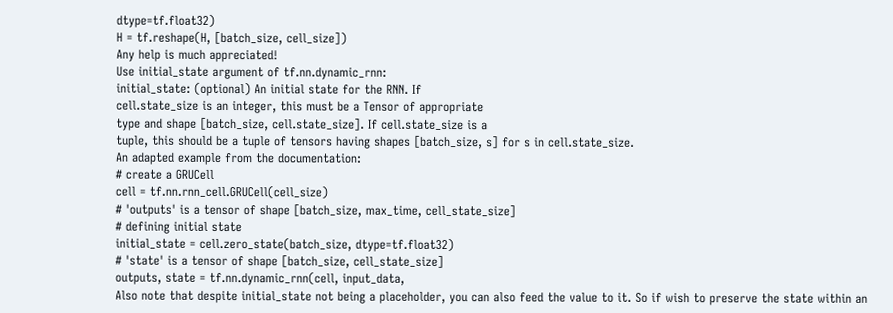dtype=tf.float32)
H = tf.reshape(H, [batch_size, cell_size])
Any help is much appreciated!
Use initial_state argument of tf.nn.dynamic_rnn:
initial_state: (optional) An initial state for the RNN. If
cell.state_size is an integer, this must be a Tensor of appropriate
type and shape [batch_size, cell.state_size]. If cell.state_size is a
tuple, this should be a tuple of tensors having shapes [batch_size, s] for s in cell.state_size.
An adapted example from the documentation:
# create a GRUCell
cell = tf.nn.rnn_cell.GRUCell(cell_size)
# 'outputs' is a tensor of shape [batch_size, max_time, cell_state_size]
# defining initial state
initial_state = cell.zero_state(batch_size, dtype=tf.float32)
# 'state' is a tensor of shape [batch_size, cell_state_size]
outputs, state = tf.nn.dynamic_rnn(cell, input_data,
Also note that despite initial_state not being a placeholder, you can also feed the value to it. So if wish to preserve the state within an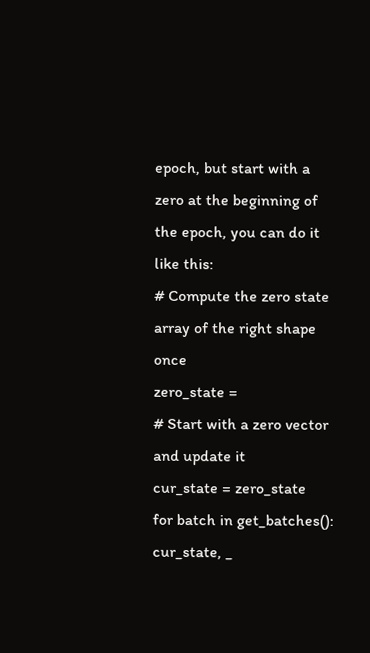epoch, but start with a zero at the beginning of the epoch, you can do it like this:
# Compute the zero state array of the right shape once
zero_state =
# Start with a zero vector and update it
cur_state = zero_state
for batch in get_batches():
cur_state, _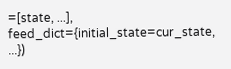=[state, ...], feed_dict={initial_state=cur_state, ...})